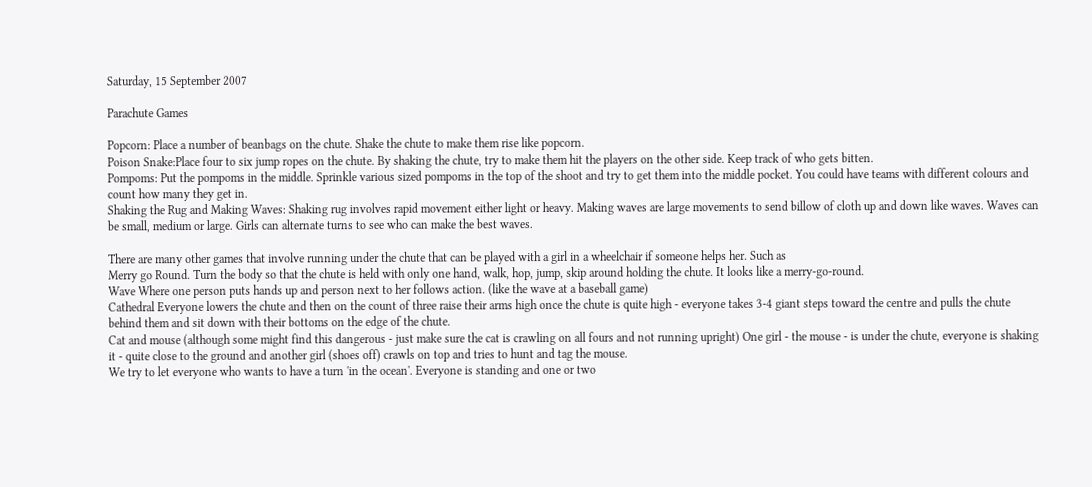Saturday, 15 September 2007

Parachute Games

Popcorn: Place a number of beanbags on the chute. Shake the chute to make them rise like popcorn.
Poison Snake:Place four to six jump ropes on the chute. By shaking the chute, try to make them hit the players on the other side. Keep track of who gets bitten.
Pompoms: Put the pompoms in the middle. Sprinkle various sized pompoms in the top of the shoot and try to get them into the middle pocket. You could have teams with different colours and count how many they get in.
Shaking the Rug and Making Waves: Shaking rug involves rapid movement either light or heavy. Making waves are large movements to send billow of cloth up and down like waves. Waves can be small, medium or large. Girls can alternate turns to see who can make the best waves.

There are many other games that involve running under the chute that can be played with a girl in a wheelchair if someone helps her. Such as
Merry go Round. Turn the body so that the chute is held with only one hand, walk, hop, jump, skip around holding the chute. It looks like a merry-go-round.
Wave Where one person puts hands up and person next to her follows action. (like the wave at a baseball game)
Cathedral Everyone lowers the chute and then on the count of three raise their arms high once the chute is quite high - everyone takes 3-4 giant steps toward the centre and pulls the chute behind them and sit down with their bottoms on the edge of the chute.
Cat and mouse (although some might find this dangerous - just make sure the cat is crawling on all fours and not running upright) One girl - the mouse - is under the chute, everyone is shaking it - quite close to the ground and another girl (shoes off) crawls on top and tries to hunt and tag the mouse.
We try to let everyone who wants to have a turn 'in the ocean'. Everyone is standing and one or two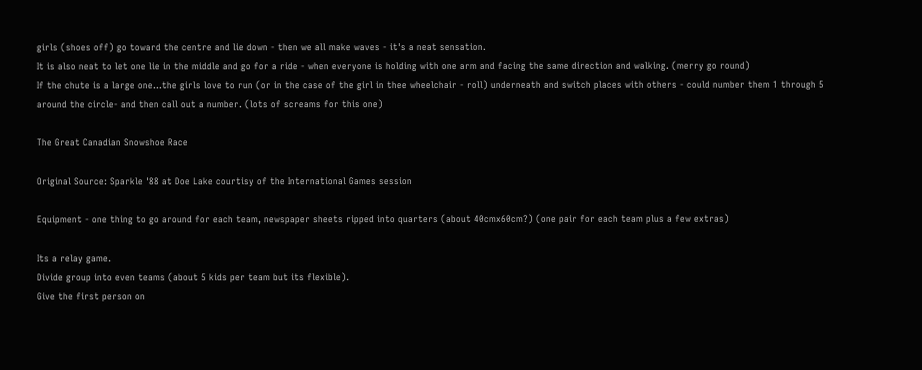girls (shoes off) go toward the centre and lie down - then we all make waves - it's a neat sensation.
It is also neat to let one lie in the middle and go for a ride - when everyone is holding with one arm and facing the same direction and walking. (merry go round)
If the chute is a large one...the girls love to run (or in the case of the girl in thee wheelchair - roll) underneath and switch places with others - could number them 1 through 5 around the circle- and then call out a number. (lots of screams for this one)

The Great Canadian Snowshoe Race

Original Source: Sparkle '88 at Doe Lake courtisy of the International Games session

Equipment - one thing to go around for each team, newspaper sheets ripped into quarters (about 40cmx60cm?) (one pair for each team plus a few extras)

Its a relay game.
Divide group into even teams (about 5 kids per team but its flexible).
Give the first person on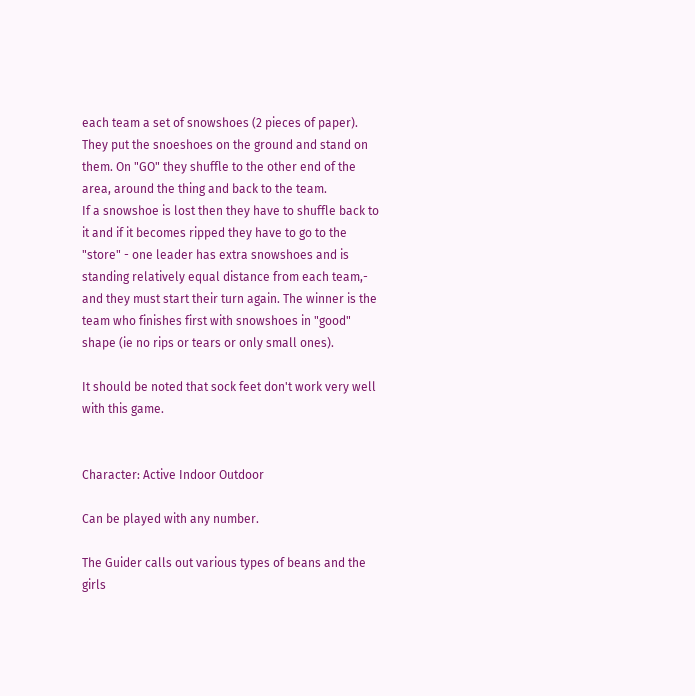each team a set of snowshoes (2 pieces of paper).
They put the snoeshoes on the ground and stand on them. On "GO" they shuffle to the other end of the area, around the thing and back to the team.
If a snowshoe is lost then they have to shuffle back to it and if it becomes ripped they have to go to the "store" - one leader has extra snowshoes and is standing relatively equal distance from each team,- and they must start their turn again. The winner is the team who finishes first with snowshoes in "good" shape (ie no rips or tears or only small ones).

It should be noted that sock feet don't work very well with this game.


Character: Active Indoor Outdoor

Can be played with any number.

The Guider calls out various types of beans and the girls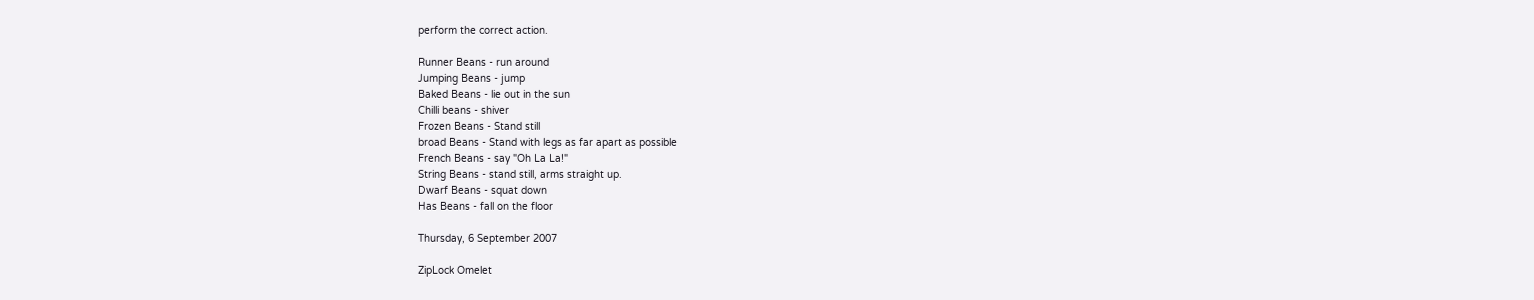perform the correct action.

Runner Beans - run around
Jumping Beans - jump
Baked Beans - lie out in the sun
Chilli beans - shiver
Frozen Beans - Stand still
broad Beans - Stand with legs as far apart as possible
French Beans - say "Oh La La!"
String Beans - stand still, arms straight up.
Dwarf Beans - squat down
Has Beans - fall on the floor

Thursday, 6 September 2007

ZipLock Omelet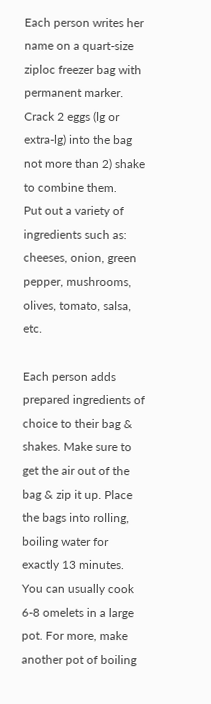Each person writes her name on a quart-size ziploc freezer bag with permanent marker.
Crack 2 eggs (lg or extra-lg) into the bag not more than 2) shake to combine them.
Put out a variety of ingredients such as: cheeses, onion, green pepper, mushrooms, olives, tomato, salsa, etc.

Each person adds prepared ingredients of choice to their bag & shakes. Make sure to get the air out of the bag & zip it up. Place the bags into rolling, boiling water for exactly 13 minutes. You can usually cook 6-8 omelets in a large pot. For more, make another pot of boiling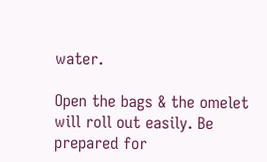water.

Open the bags & the omelet will roll out easily. Be prepared for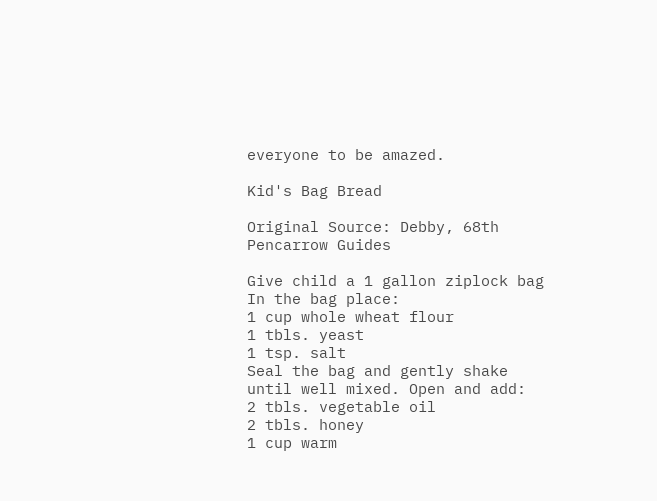everyone to be amazed.

Kid's Bag Bread

Original Source: Debby, 68th Pencarrow Guides

Give child a 1 gallon ziplock bag
In the bag place:
1 cup whole wheat flour
1 tbls. yeast
1 tsp. salt
Seal the bag and gently shake until well mixed. Open and add:
2 tbls. vegetable oil
2 tbls. honey
1 cup warm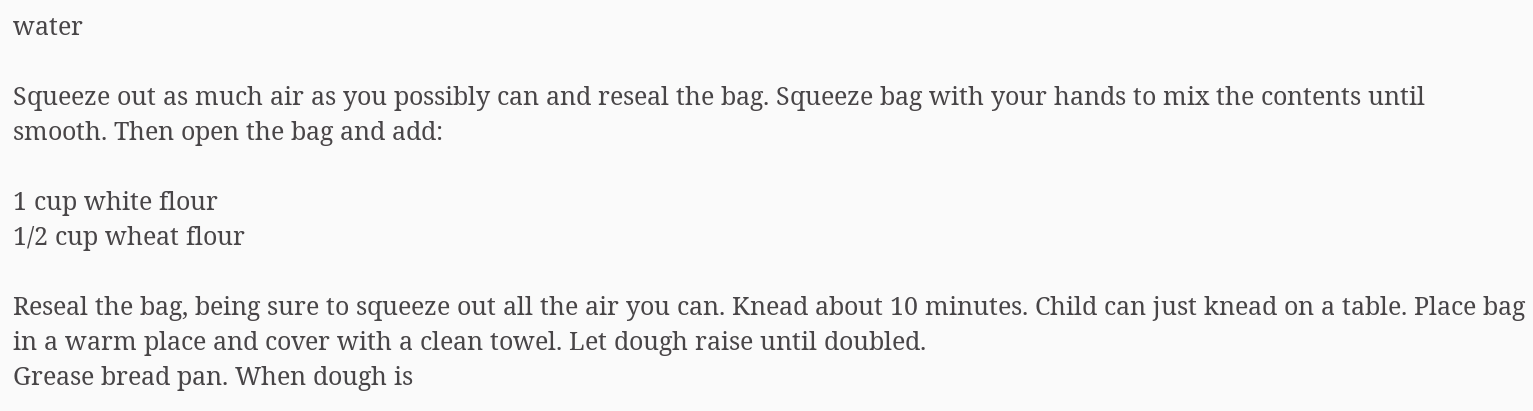water

Squeeze out as much air as you possibly can and reseal the bag. Squeeze bag with your hands to mix the contents until smooth. Then open the bag and add:

1 cup white flour
1/2 cup wheat flour

Reseal the bag, being sure to squeeze out all the air you can. Knead about 10 minutes. Child can just knead on a table. Place bag in a warm place and cover with a clean towel. Let dough raise until doubled.
Grease bread pan. When dough is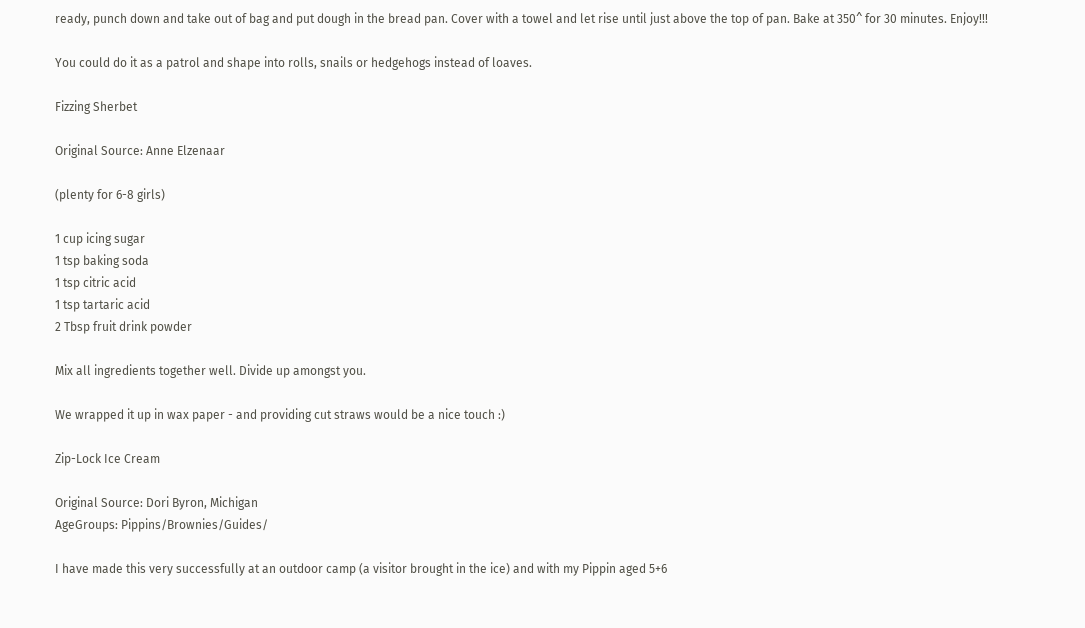ready, punch down and take out of bag and put dough in the bread pan. Cover with a towel and let rise until just above the top of pan. Bake at 350^ for 30 minutes. Enjoy!!!

You could do it as a patrol and shape into rolls, snails or hedgehogs instead of loaves.

Fizzing Sherbet

Original Source: Anne Elzenaar

(plenty for 6-8 girls)

1 cup icing sugar
1 tsp baking soda
1 tsp citric acid
1 tsp tartaric acid
2 Tbsp fruit drink powder

Mix all ingredients together well. Divide up amongst you.

We wrapped it up in wax paper - and providing cut straws would be a nice touch :)

Zip-Lock Ice Cream

Original Source: Dori Byron, Michigan
AgeGroups: Pippins/Brownies/Guides/

I have made this very successfully at an outdoor camp (a visitor brought in the ice) and with my Pippin aged 5+6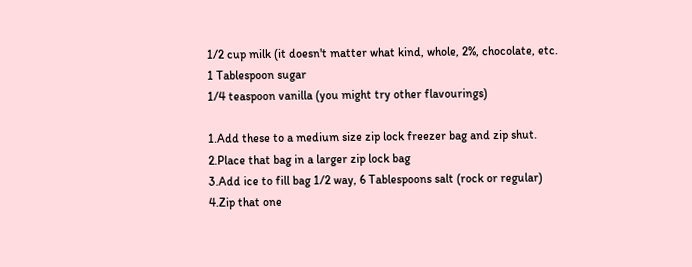1/2 cup milk (it doesn't matter what kind, whole, 2%, chocolate, etc.
1 Tablespoon sugar
1/4 teaspoon vanilla (you might try other flavourings)

1.Add these to a medium size zip lock freezer bag and zip shut.
2.Place that bag in a larger zip lock bag
3.Add ice to fill bag 1/2 way, 6 Tablespoons salt (rock or regular)
4.Zip that one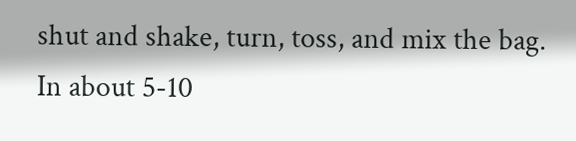shut and shake, turn, toss, and mix the bag. In about 5-10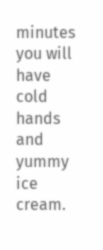minutes you will have cold hands and yummy ice cream.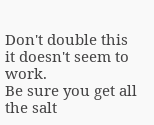Don't double this it doesn't seem to work.
Be sure you get all the salt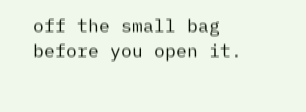off the small bag before you open it.